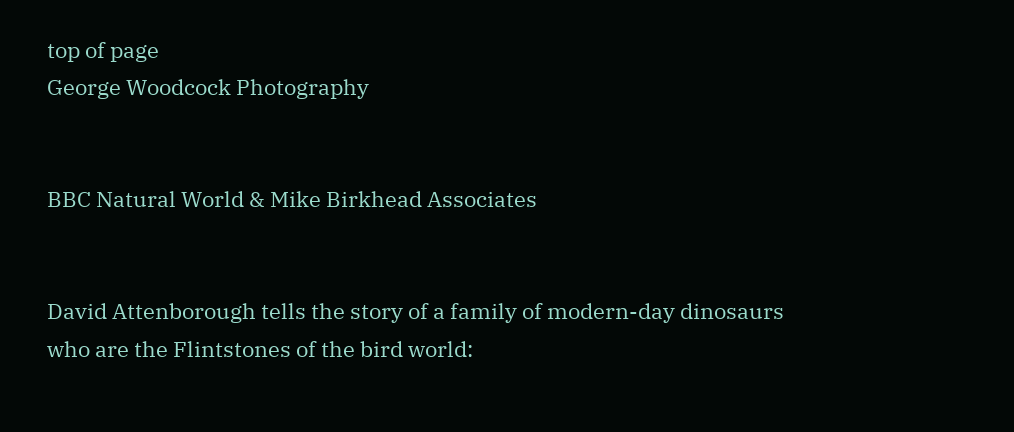top of page
George Woodcock Photography


BBC Natural World & Mike Birkhead Associates


David Attenborough tells the story of a family of modern-day dinosaurs who are the Flintstones of the bird world: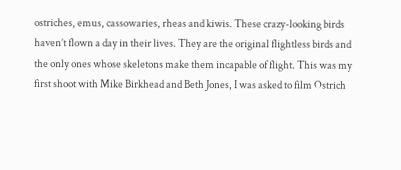ostriches, emus, cassowaries, rheas and kiwis. These crazy-looking birds haven’t flown a day in their lives. They are the original flightless birds and the only ones whose skeletons make them incapable of flight. This was my first shoot with Mike Birkhead and Beth Jones, I was asked to film Ostrich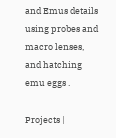and Emus details using probes and macro lenses, and hatching emu eggs .

Projects |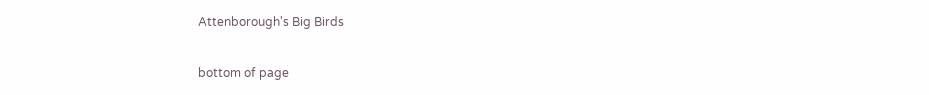Attenborough's Big Birds

bottom of page